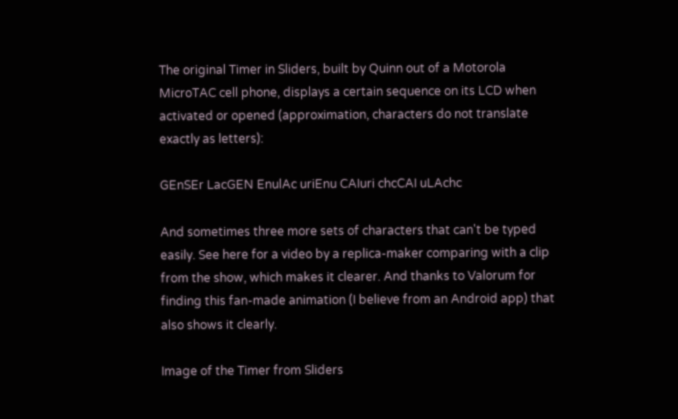The original Timer in Sliders, built by Quinn out of a Motorola MicroTAC cell phone, displays a certain sequence on its LCD when activated or opened (approximation, characters do not translate exactly as letters):

GEnSEr LacGEN EnulAc uriEnu CAIuri chcCAI uLAchc

And sometimes three more sets of characters that can't be typed easily. See here for a video by a replica-maker comparing with a clip from the show, which makes it clearer. And thanks to Valorum for finding this fan-made animation (I believe from an Android app) that also shows it clearly.

Image of the Timer from Sliders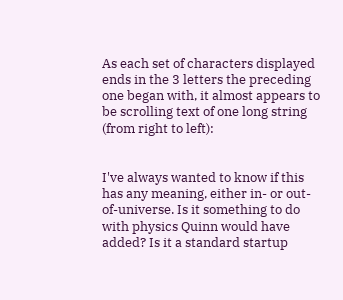As each set of characters displayed ends in the 3 letters the preceding one began with, it almost appears to be scrolling text of one long string (from right to left):


I've always wanted to know if this has any meaning, either in- or out-of-universe. Is it something to do with physics Quinn would have added? Is it a standard startup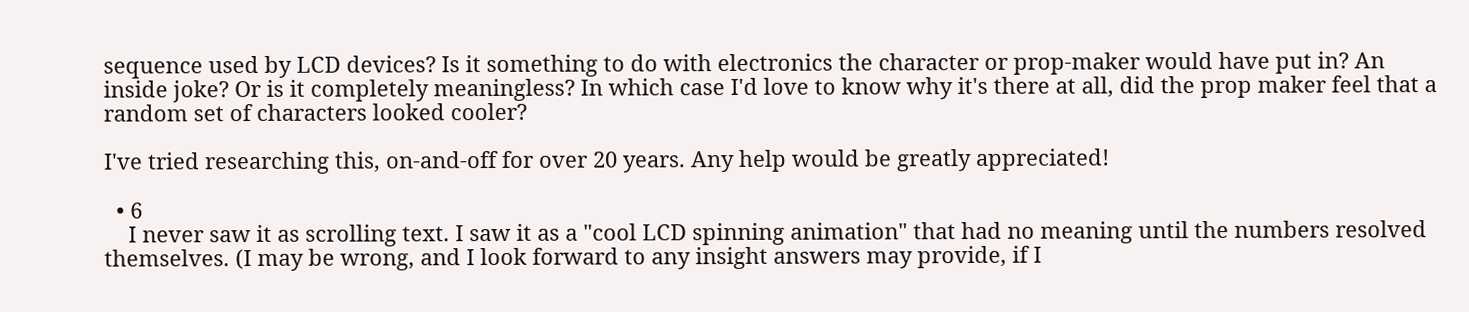sequence used by LCD devices? Is it something to do with electronics the character or prop-maker would have put in? An inside joke? Or is it completely meaningless? In which case I'd love to know why it's there at all, did the prop maker feel that a random set of characters looked cooler?

I've tried researching this, on-and-off for over 20 years. Any help would be greatly appreciated!

  • 6
    I never saw it as scrolling text. I saw it as a "cool LCD spinning animation" that had no meaning until the numbers resolved themselves. (I may be wrong, and I look forward to any insight answers may provide, if I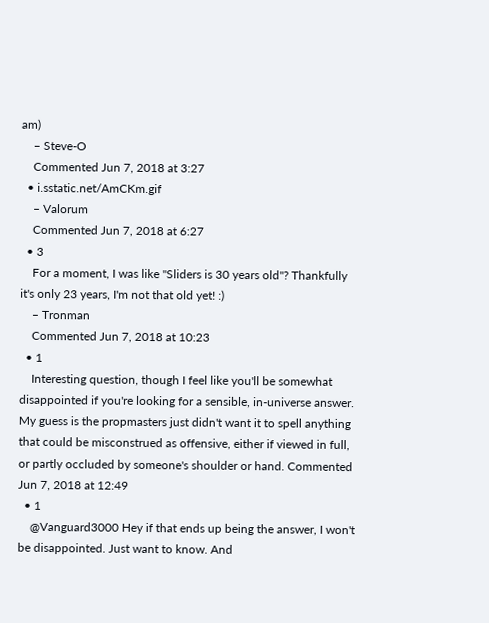am)
    – Steve-O
    Commented Jun 7, 2018 at 3:27
  • i.sstatic.net/AmCKm.gif
    – Valorum
    Commented Jun 7, 2018 at 6:27
  • 3
    For a moment, I was like "Sliders is 30 years old"? Thankfully it's only 23 years, I'm not that old yet! :)
    – Tronman
    Commented Jun 7, 2018 at 10:23
  • 1
    Interesting question, though I feel like you'll be somewhat disappointed if you're looking for a sensible, in-universe answer. My guess is the propmasters just didn't want it to spell anything that could be misconstrued as offensive, either if viewed in full, or partly occluded by someone's shoulder or hand. Commented Jun 7, 2018 at 12:49
  • 1
    @Vanguard3000 Hey if that ends up being the answer, I won't be disappointed. Just want to know. And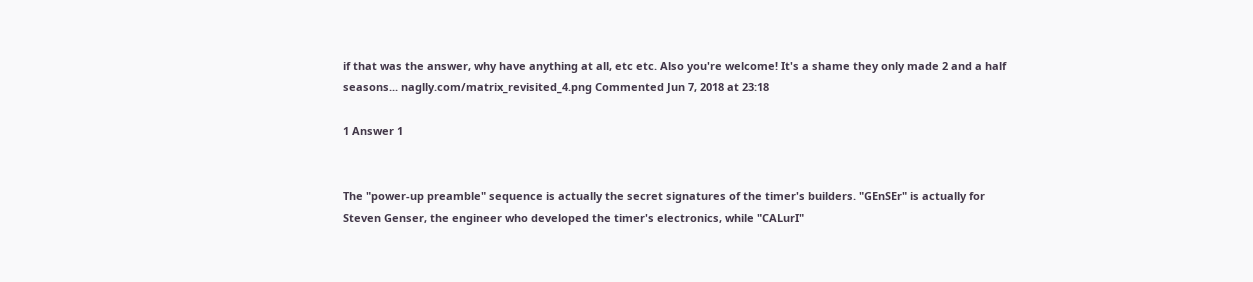if that was the answer, why have anything at all, etc etc. Also you're welcome! It's a shame they only made 2 and a half seasons... naglly.com/matrix_revisited_4.png Commented Jun 7, 2018 at 23:18

1 Answer 1


The "power-up preamble" sequence is actually the secret signatures of the timer's builders. "GEnSEr" is actually for Steven Genser, the engineer who developed the timer's electronics, while "CALurI"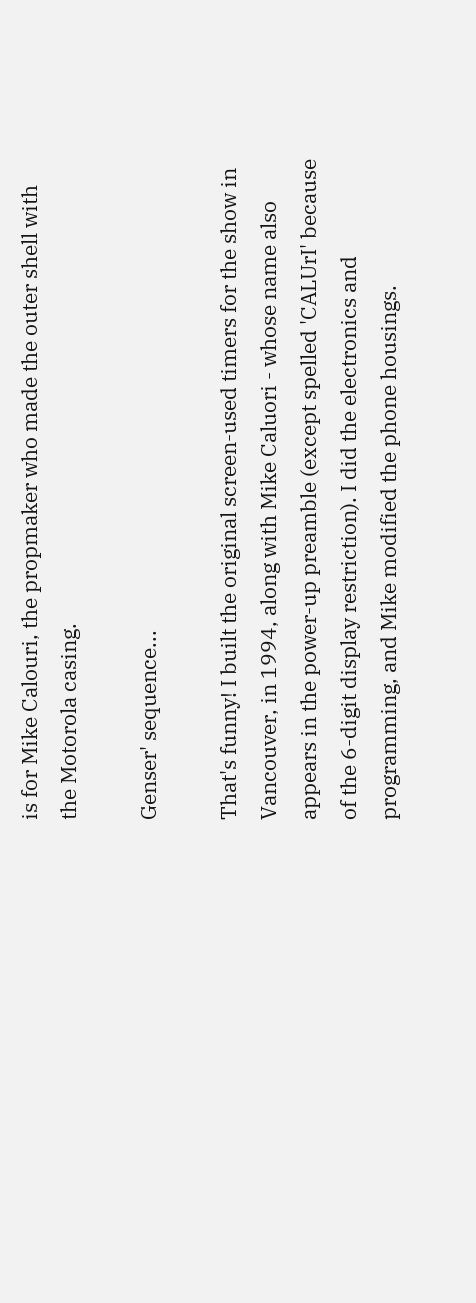is for Mike Calouri, the propmaker who made the outer shell with the Motorola casing.

Genser' sequence...

That's funny! I built the original screen-used timers for the show in Vancouver, in 1994, along with Mike Caluori - whose name also appears in the power-up preamble (except spelled 'CALUrI' because of the 6-digit display restriction). I did the electronics and programming, and Mike modified the phone housings.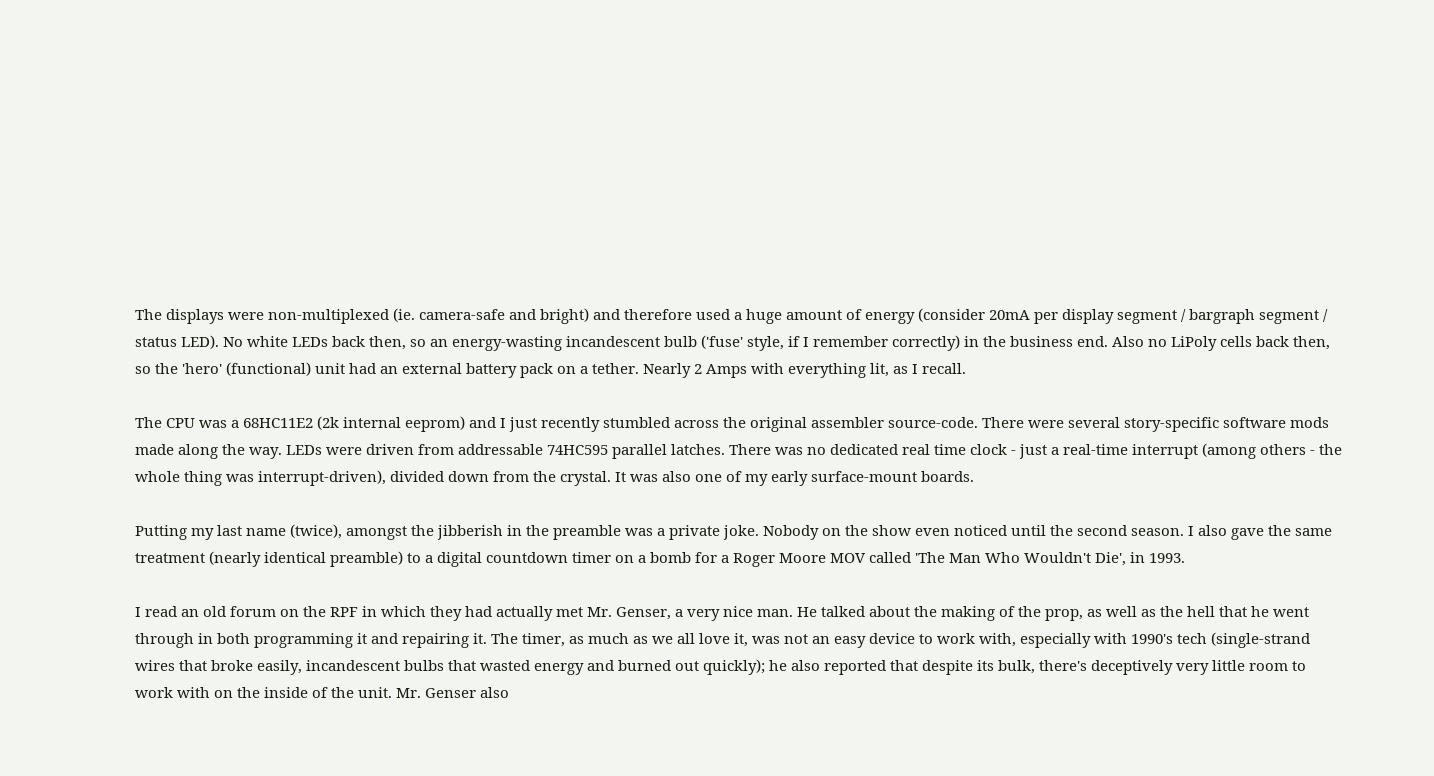The displays were non-multiplexed (ie. camera-safe and bright) and therefore used a huge amount of energy (consider 20mA per display segment / bargraph segment / status LED). No white LEDs back then, so an energy-wasting incandescent bulb ('fuse' style, if I remember correctly) in the business end. Also no LiPoly cells back then, so the 'hero' (functional) unit had an external battery pack on a tether. Nearly 2 Amps with everything lit, as I recall.

The CPU was a 68HC11E2 (2k internal eeprom) and I just recently stumbled across the original assembler source-code. There were several story-specific software mods made along the way. LEDs were driven from addressable 74HC595 parallel latches. There was no dedicated real time clock - just a real-time interrupt (among others - the whole thing was interrupt-driven), divided down from the crystal. It was also one of my early surface-mount boards.

Putting my last name (twice), amongst the jibberish in the preamble was a private joke. Nobody on the show even noticed until the second season. I also gave the same treatment (nearly identical preamble) to a digital countdown timer on a bomb for a Roger Moore MOV called 'The Man Who Wouldn't Die', in 1993.

I read an old forum on the RPF in which they had actually met Mr. Genser, a very nice man. He talked about the making of the prop, as well as the hell that he went through in both programming it and repairing it. The timer, as much as we all love it, was not an easy device to work with, especially with 1990's tech (single-strand wires that broke easily, incandescent bulbs that wasted energy and burned out quickly); he also reported that despite its bulk, there's deceptively very little room to work with on the inside of the unit. Mr. Genser also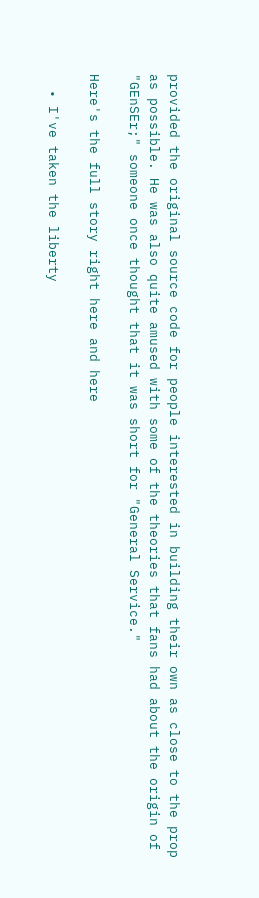provided the original source code for people interested in building their own as close to the prop as possible. He was also quite amused with some of the theories that fans had about the origin of "GEnSEr;" someone once thought that it was short for "General Service."

Here's the full story right here and here

  • I've taken the liberty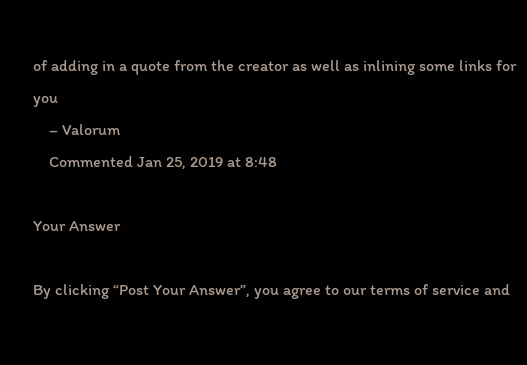of adding in a quote from the creator as well as inlining some links for you
    – Valorum
    Commented Jan 25, 2019 at 8:48

Your Answer

By clicking “Post Your Answer”, you agree to our terms of service and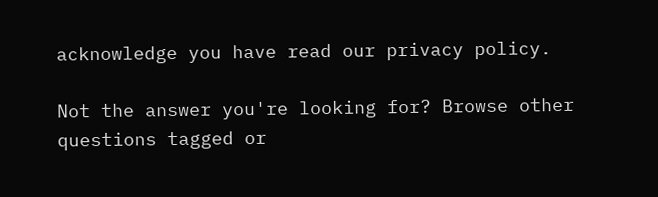acknowledge you have read our privacy policy.

Not the answer you're looking for? Browse other questions tagged or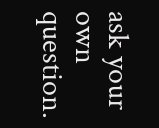ask your own question.